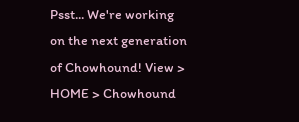Psst... We're working on the next generation of Chowhound! View >
HOME > Chowhound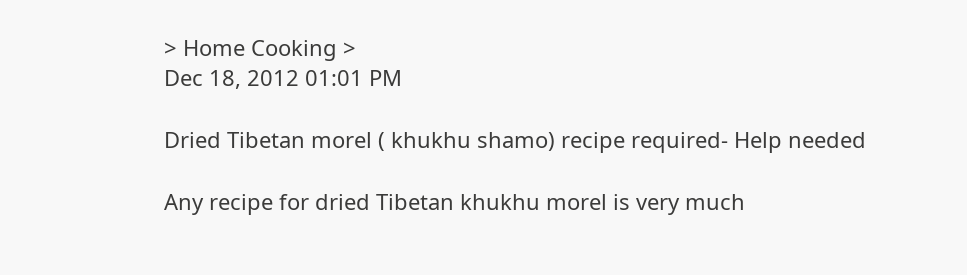> Home Cooking >
Dec 18, 2012 01:01 PM

Dried Tibetan morel ( khukhu shamo) recipe required- Help needed

Any recipe for dried Tibetan khukhu morel is very much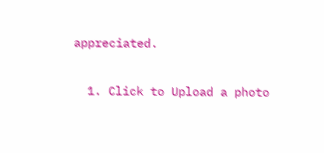appreciated.

  1. Click to Upload a photo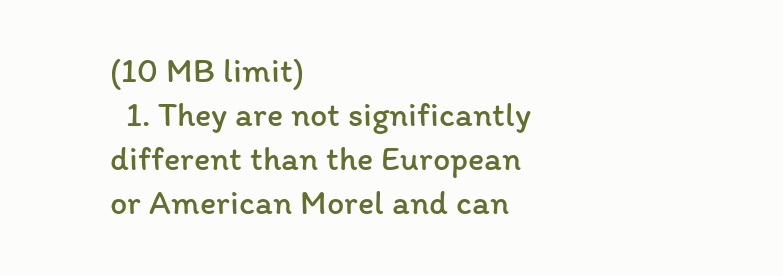(10 MB limit)
  1. They are not significantly different than the European or American Morel and can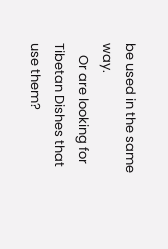be used in the same way.
    Or are looking for Tibetan Dishes that use them?